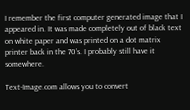I remember the first computer generated image that I appeared in. It was made completely out of black text on white paper and was printed on a dot matrix printer back in the 70’s. I probably still have it somewhere.

Text-Image.com allows you to convert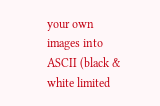your own images into ASCII (black & white limited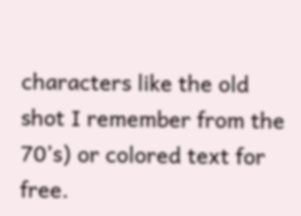characters like the old shot I remember from the 70’s) or colored text for free.